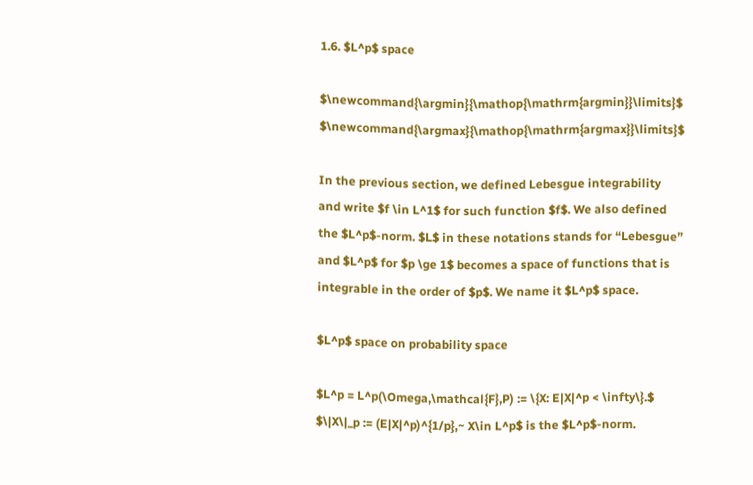1.6. $L^p$ space

$\newcommand{\argmin}{\mathop{\mathrm{argmin}}\limits}$ $\newcommand{\argmax}{\mathop{\mathrm{argmax}}\limits}$

In the previous section, we defined Lebesgue integrability and write $f \in L^1$ for such function $f$. We also defined the $L^p$-norm. $L$ in these notations stands for “Lebesgue” and $L^p$ for $p \ge 1$ becomes a space of functions that is integrable in the order of $p$. We name it $L^p$ space.

$L^p$ space on probability space

$L^p = L^p(\Omega,\mathcal{F},P) := \{X: E|X|^p < \infty\}.$
$\|X\|_p := (E|X|^p)^{1/p},~ X\in L^p$ is the $L^p$-norm.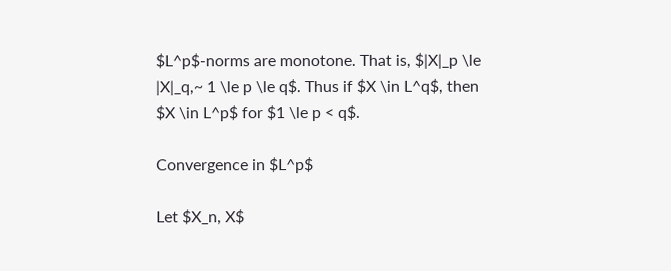$L^p$-norms are monotone. That is, $|X|_p \le |X|_q,~ 1 \le p \le q$. Thus if $X \in L^q$, then $X \in L^p$ for $1 \le p < q$.

Convergence in $L^p$

Let $X_n, X$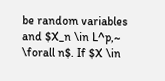be random variables and $X_n \in L^p,~ \forall n$. If $X \in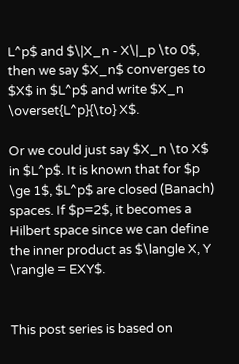L^p$ and $\|X_n - X\|_p \to 0$, then we say $X_n$ converges to $X$ in $L^p$ and write $X_n \overset{L^p}{\to} X$.

Or we could just say $X_n \to X$ in $L^p$. It is known that for $p \ge 1$, $L^p$ are closed (Banach) spaces. If $p=2$, it becomes a Hilbert space since we can define the inner product as $\langle X, Y \rangle = EXY$.


This post series is based on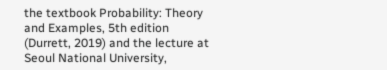the textbook Probability: Theory and Examples, 5th edition (Durrett, 2019) and the lecture at Seoul National University,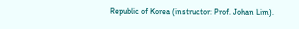Republic of Korea (instructor: Prof. Johan Lim).